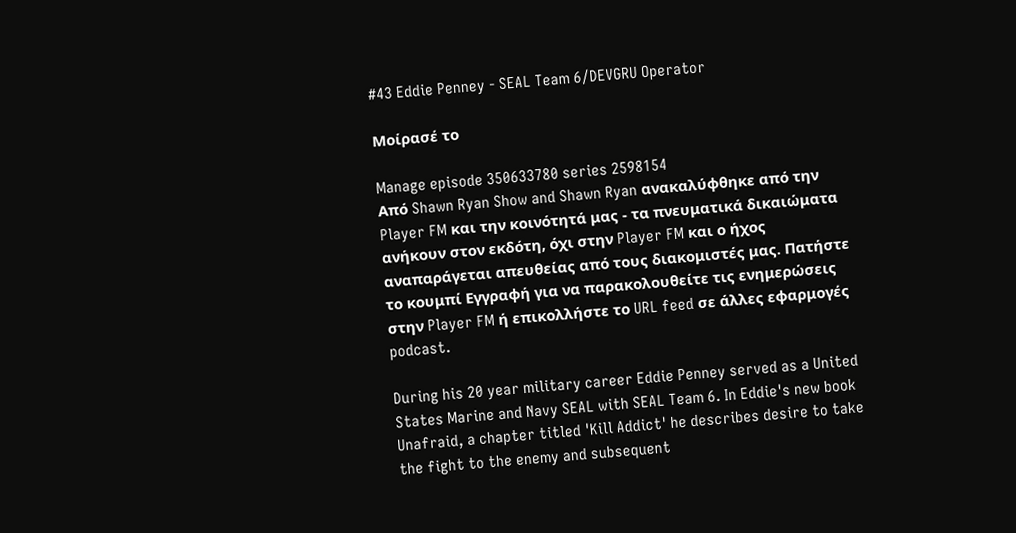#43 Eddie Penney - SEAL Team 6/DEVGRU Operator

Μοίρασέ το

Manage episode 350633780 series 2598154
Από Shawn Ryan Show and Shawn Ryan ανακαλύφθηκε από την Player FM και την κοινότητά μας - τα πνευματικά δικαιώματα ανήκουν στον εκδότη, όχι στην Player FM και ο ήχος αναπαράγεται απευθείας από τους διακομιστές μας. Πατήστε το κουμπί Εγγραφή για να παρακολουθείτε τις ενημερώσεις στην Player FM ή επικολλήστε το URL feed σε άλλες εφαρμογές podcast.

During his 20 year military career Eddie Penney served as a United States Marine and Navy SEAL with SEAL Team 6. In Eddie's new book Unafraid, a chapter titled 'Kill Addict' he describes desire to take the fight to the enemy and subsequent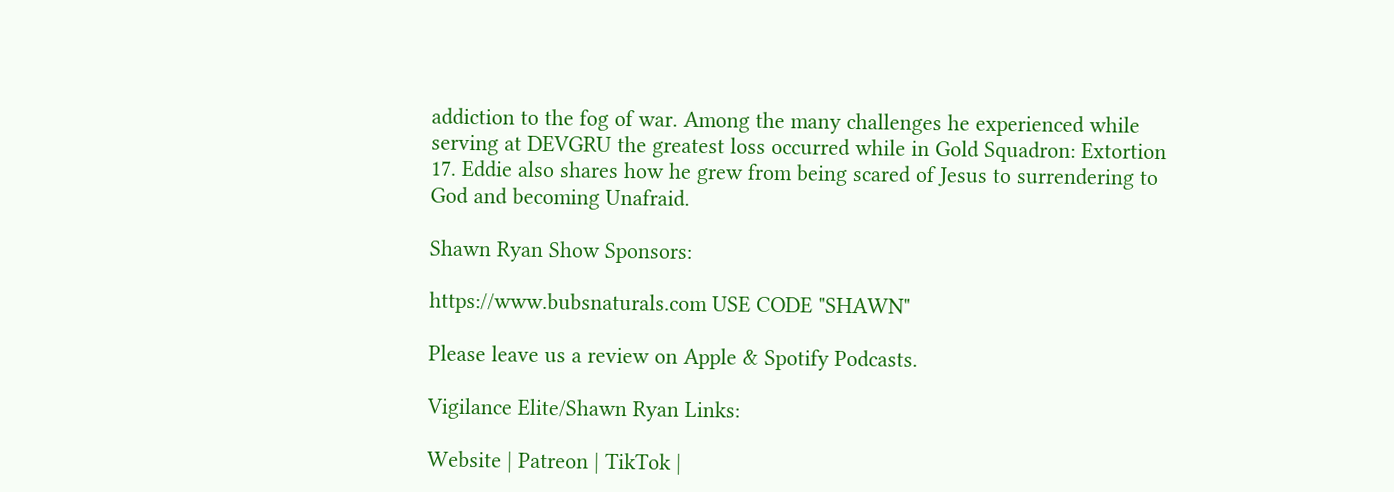addiction to the fog of war. Among the many challenges he experienced while serving at DEVGRU the greatest loss occurred while in Gold Squadron: Extortion 17. Eddie also shares how he grew from being scared of Jesus to surrendering to God and becoming Unafraid.

Shawn Ryan Show Sponsors:

https://www.bubsnaturals.com USE CODE "SHAWN"

Please leave us a review on Apple & Spotify Podcasts.

Vigilance Elite/Shawn Ryan Links:

Website | Patreon | TikTok |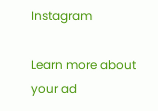Instagram

Learn more about your ad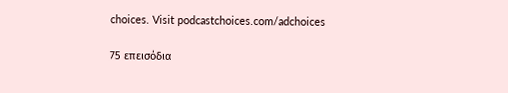choices. Visit podcastchoices.com/adchoices

75 επεισόδια